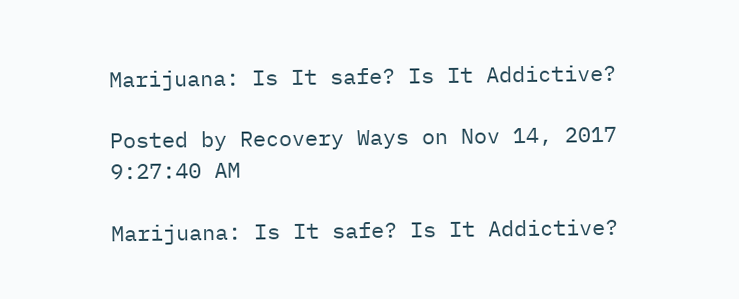Marijuana: Is It safe? Is It Addictive?

Posted by Recovery Ways on Nov 14, 2017 9:27:40 AM

Marijuana: Is It safe? Is It Addictive?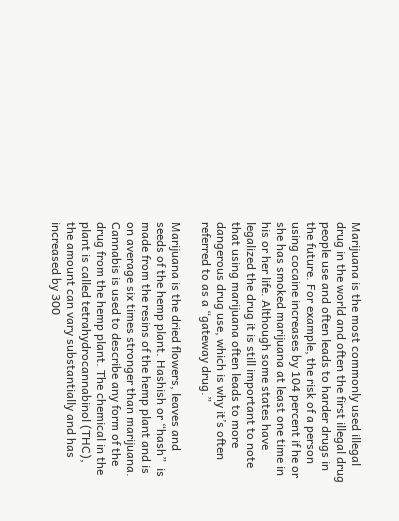Marijuana is the most commonly used illegal drug in the world and often the first illegal drug people use and often leads to harder drugs in the future. For example, the risk of a person using cocaine increases by 104 percent if he or she has smoked marijuana at least one time in his or her life. Although some states have legalized the drug it is still important to note that using marijuana often leads to more dangerous drug use, which is why it’s often referred to as a “gateway drug.”

Marijuana is the dried flowers, leaves and seeds of the hemp plant. Hashish or “hash”  is made from the resins of the hemp plant and is on average six times stronger than marijuana. Cannabis is used to describe any form of the drug from the hemp plant. The chemical in the plant is called tetrahydrocannabinol (THC), the amount can vary substantially and has increased by 300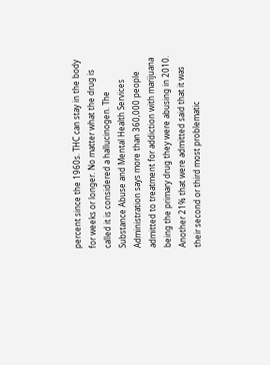percent since the 1960s. THC can stay in the body for weeks or longer. No matter what the drug is called it is considered a hallucinogen. The Substance Abuse and Mental Health Services Administration says more than 360,000 people admitted to treatment for addiction with marijuana being the primary drug they were abusing in 2010. Another 21% that were admitted said that it was their second or third most problematic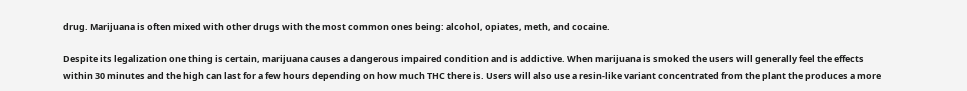drug. Marijuana is often mixed with other drugs with the most common ones being: alcohol, opiates, meth, and cocaine.

Despite its legalization one thing is certain, marijuana causes a dangerous impaired condition and is addictive. When marijuana is smoked the users will generally feel the effects within 30 minutes and the high can last for a few hours depending on how much THC there is. Users will also use a resin-like variant concentrated from the plant the produces a more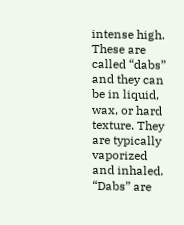intense high. These are called “dabs” and they can be in liquid, wax, or hard texture. They are typically vaporized and inhaled. “Dabs” are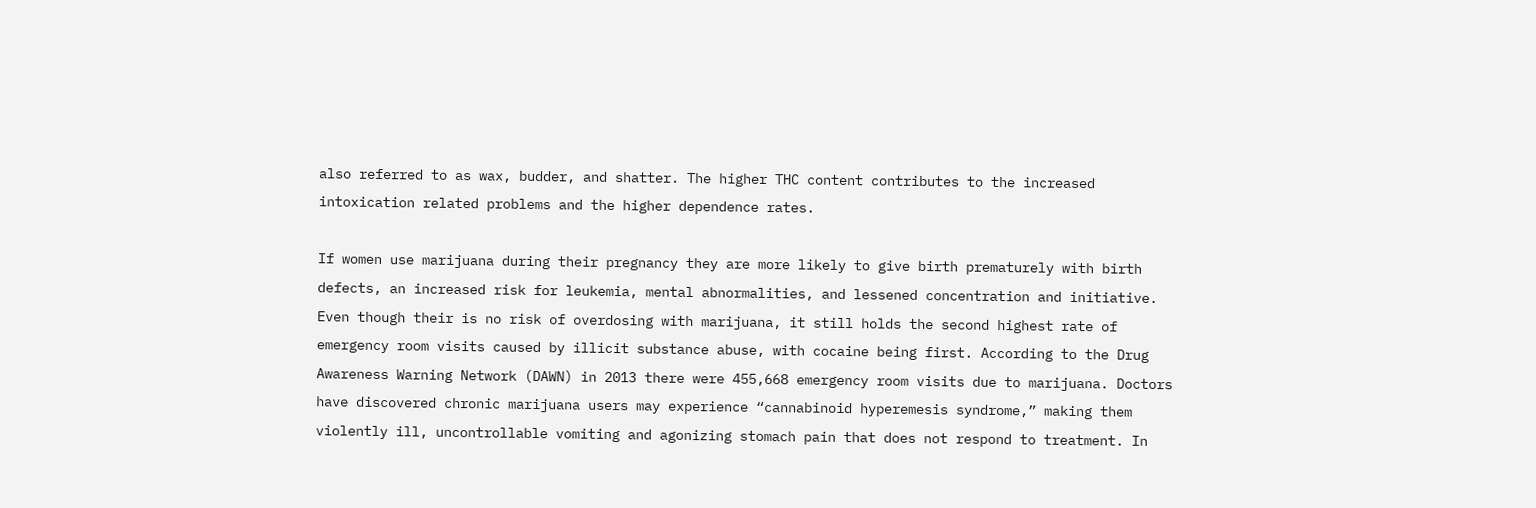also referred to as wax, budder, and shatter. The higher THC content contributes to the increased intoxication related problems and the higher dependence rates.

If women use marijuana during their pregnancy they are more likely to give birth prematurely with birth defects, an increased risk for leukemia, mental abnormalities, and lessened concentration and initiative. Even though their is no risk of overdosing with marijuana, it still holds the second highest rate of emergency room visits caused by illicit substance abuse, with cocaine being first. According to the Drug Awareness Warning Network (DAWN) in 2013 there were 455,668 emergency room visits due to marijuana. Doctors have discovered chronic marijuana users may experience “cannabinoid hyperemesis syndrome,” making them violently ill, uncontrollable vomiting and agonizing stomach pain that does not respond to treatment. In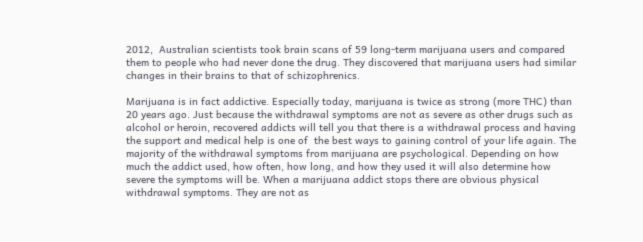2012,  Australian scientists took brain scans of 59 long-term marijuana users and compared them to people who had never done the drug. They discovered that marijuana users had similar changes in their brains to that of schizophrenics.

Marijuana is in fact addictive. Especially today, marijuana is twice as strong (more THC) than 20 years ago. Just because the withdrawal symptoms are not as severe as other drugs such as alcohol or heroin, recovered addicts will tell you that there is a withdrawal process and having the support and medical help is one of  the best ways to gaining control of your life again. The majority of the withdrawal symptoms from marijuana are psychological. Depending on how much the addict used, how often, how long, and how they used it will also determine how severe the symptoms will be. When a marijuana addict stops there are obvious physical withdrawal symptoms. They are not as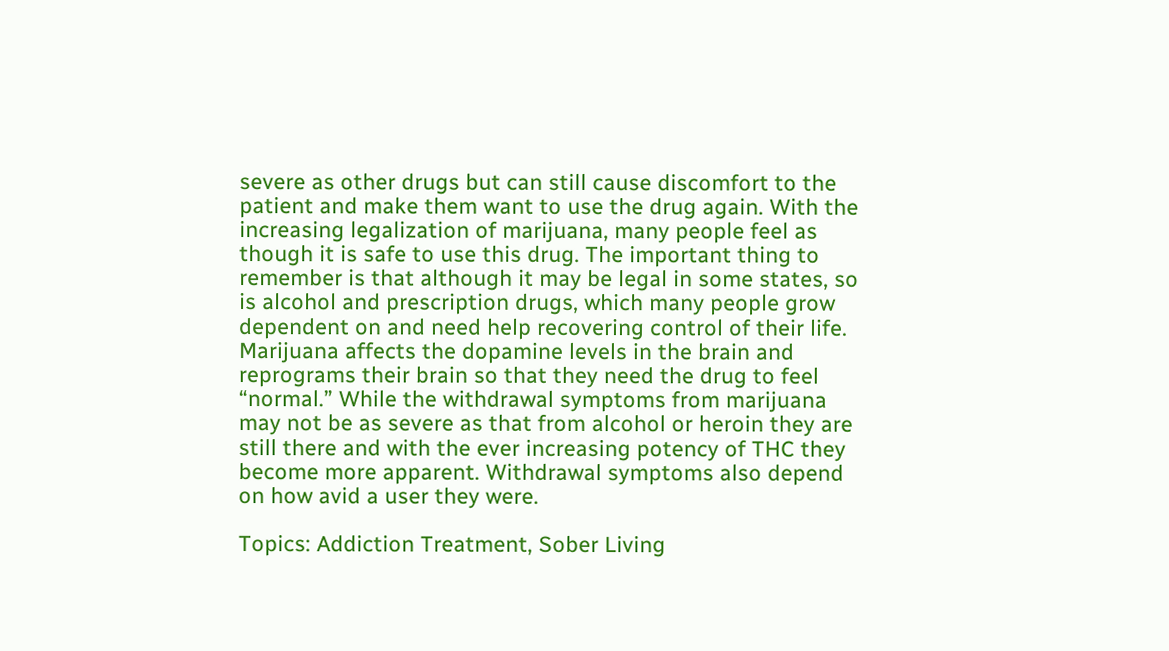severe as other drugs but can still cause discomfort to the patient and make them want to use the drug again. With the increasing legalization of marijuana, many people feel as though it is safe to use this drug. The important thing to remember is that although it may be legal in some states, so is alcohol and prescription drugs, which many people grow dependent on and need help recovering control of their life. Marijuana affects the dopamine levels in the brain and reprograms their brain so that they need the drug to feel “normal.” While the withdrawal symptoms from marijuana may not be as severe as that from alcohol or heroin they are still there and with the ever increasing potency of THC they become more apparent. Withdrawal symptoms also depend on how avid a user they were.

Topics: Addiction Treatment, Sober Living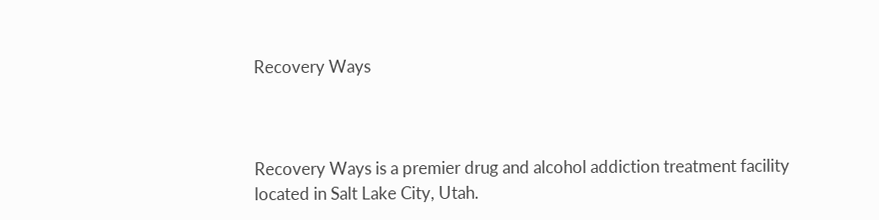Recovery Ways



Recovery Ways is a premier drug and alcohol addiction treatment facility located in Salt Lake City, Utah.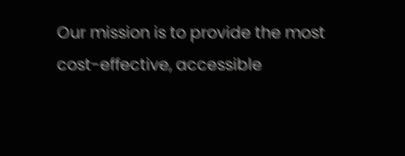Our mission is to provide the most cost-effective, accessible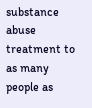substance abuse treatment to as many people as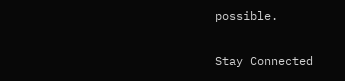possible.

Stay Connected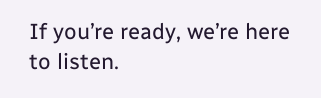If you’re ready, we’re here to listen.